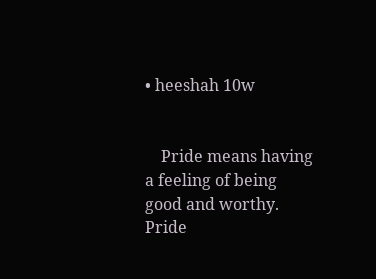• heeshah 10w


    Pride means having a feeling of being good and worthy. Pride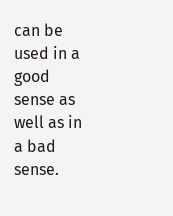can be used in a good sense as well as in a bad sense.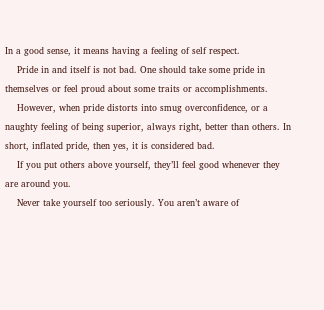In a good sense, it means having a feeling of self respect.
    Pride in and itself is not bad. One should take some pride in themselves or feel proud about some traits or accomplishments.
    However, when pride distorts into smug overconfidence, or a naughty feeling of being superior, always right, better than others. In short, inflated pride, then yes, it is considered bad.
    If you put others above yourself, they’ll feel good whenever they are around you.
    Never take yourself too seriously. You aren’t aware of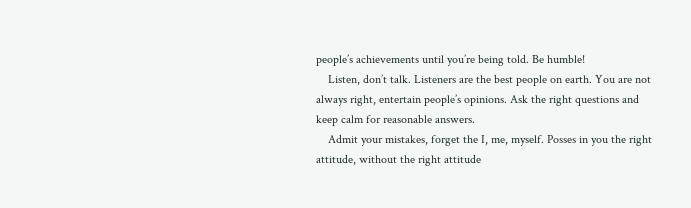people’s achievements until you’re being told. Be humble!
    Listen, don’t talk. Listeners are the best people on earth. You are not always right, entertain people’s opinions. Ask the right questions and keep calm for reasonable answers.
    Admit your mistakes, forget the I, me, myself. Posses in you the right attitude, without the right attitude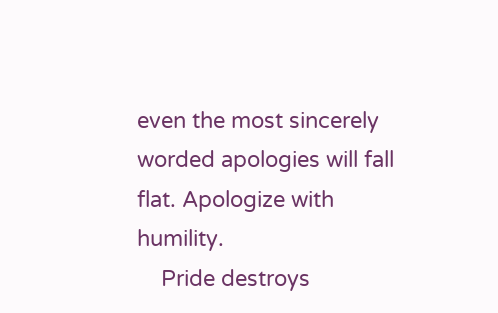even the most sincerely worded apologies will fall flat. Apologize with humility.
    Pride destroys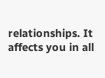relationships. It affects you in all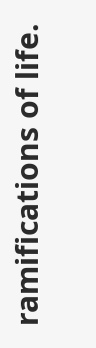ramifications of life.